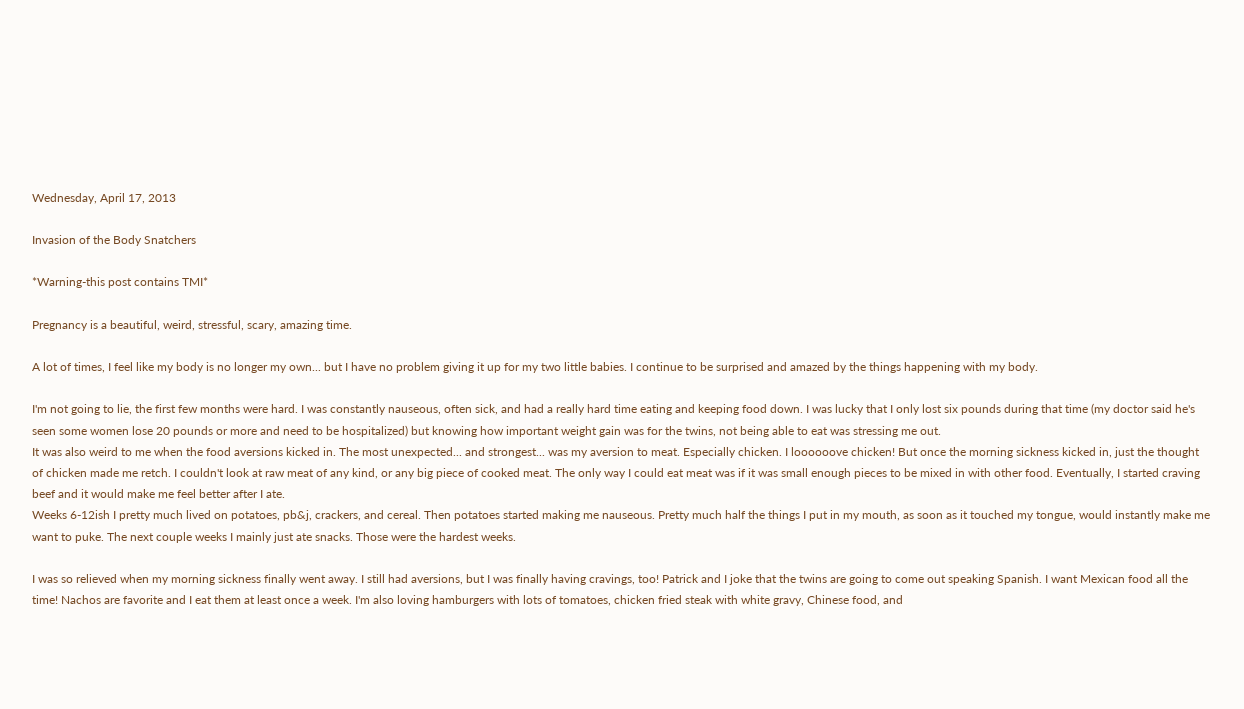Wednesday, April 17, 2013

Invasion of the Body Snatchers

*Warning-this post contains TMI*

Pregnancy is a beautiful, weird, stressful, scary, amazing time.

A lot of times, I feel like my body is no longer my own... but I have no problem giving it up for my two little babies. I continue to be surprised and amazed by the things happening with my body.

I'm not going to lie, the first few months were hard. I was constantly nauseous, often sick, and had a really hard time eating and keeping food down. I was lucky that I only lost six pounds during that time (my doctor said he's seen some women lose 20 pounds or more and need to be hospitalized) but knowing how important weight gain was for the twins, not being able to eat was stressing me out.
It was also weird to me when the food aversions kicked in. The most unexpected... and strongest... was my aversion to meat. Especially chicken. I loooooove chicken! But once the morning sickness kicked in, just the thought of chicken made me retch. I couldn't look at raw meat of any kind, or any big piece of cooked meat. The only way I could eat meat was if it was small enough pieces to be mixed in with other food. Eventually, I started craving beef and it would make me feel better after I ate.
Weeks 6-12ish I pretty much lived on potatoes, pb&j, crackers, and cereal. Then potatoes started making me nauseous. Pretty much half the things I put in my mouth, as soon as it touched my tongue, would instantly make me want to puke. The next couple weeks I mainly just ate snacks. Those were the hardest weeks.

I was so relieved when my morning sickness finally went away. I still had aversions, but I was finally having cravings, too! Patrick and I joke that the twins are going to come out speaking Spanish. I want Mexican food all the time! Nachos are favorite and I eat them at least once a week. I'm also loving hamburgers with lots of tomatoes, chicken fried steak with white gravy, Chinese food, and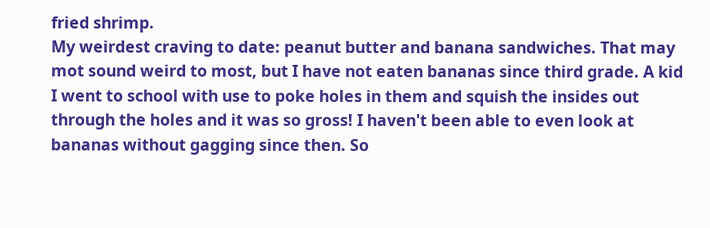fried shrimp.
My weirdest craving to date: peanut butter and banana sandwiches. That may mot sound weird to most, but I have not eaten bananas since third grade. A kid I went to school with use to poke holes in them and squish the insides out through the holes and it was so gross! I haven't been able to even look at bananas without gagging since then. So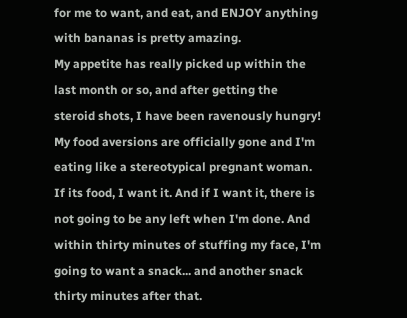for me to want, and eat, and ENJOY anything with bananas is pretty amazing.
My appetite has really picked up within the last month or so, and after getting the steroid shots, I have been ravenously hungry! My food aversions are officially gone and I'm eating like a stereotypical pregnant woman. If its food, I want it. And if I want it, there is not going to be any left when I'm done. And within thirty minutes of stuffing my face, I'm going to want a snack... and another snack thirty minutes after that.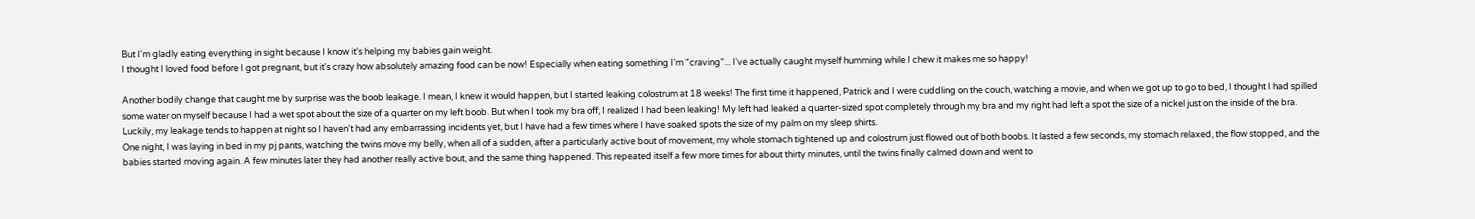But I'm gladly eating everything in sight because I know it's helping my babies gain weight.
I thought I loved food before I got pregnant, but it's crazy how absolutely amazing food can be now! Especially when eating something I'm "craving"... I've actually caught myself humming while I chew it makes me so happy!

Another bodily change that caught me by surprise was the boob leakage. I mean, I knew it would happen, but I started leaking colostrum at 18 weeks! The first time it happened, Patrick and I were cuddling on the couch, watching a movie, and when we got up to go to bed, I thought I had spilled some water on myself because I had a wet spot about the size of a quarter on my left boob. But when I took my bra off, I realized I had been leaking! My left had leaked a quarter-sized spot completely through my bra and my right had left a spot the size of a nickel just on the inside of the bra. Luckily, my leakage tends to happen at night so I haven't had any embarrassing incidents yet, but I have had a few times where I have soaked spots the size of my palm on my sleep shirts.
One night, I was laying in bed in my pj pants, watching the twins move my belly, when all of a sudden, after a particularly active bout of movement, my whole stomach tightened up and colostrum just flowed out of both boobs. It lasted a few seconds, my stomach relaxed, the flow stopped, and the babies started moving again. A few minutes later they had another really active bout, and the same thing happened. This repeated itself a few more times for about thirty minutes, until the twins finally calmed down and went to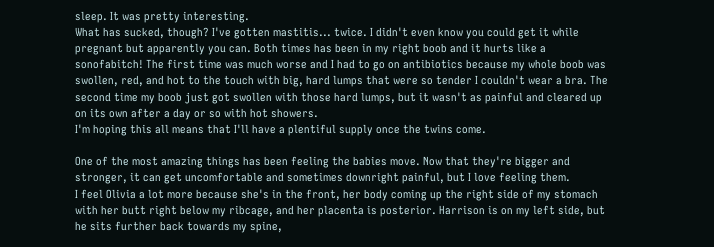sleep. It was pretty interesting.
What has sucked, though? I've gotten mastitis... twice. I didn't even know you could get it while pregnant but apparently you can. Both times has been in my right boob and it hurts like a sonofabitch! The first time was much worse and I had to go on antibiotics because my whole boob was swollen, red, and hot to the touch with big, hard lumps that were so tender I couldn't wear a bra. The second time my boob just got swollen with those hard lumps, but it wasn't as painful and cleared up on its own after a day or so with hot showers.
I'm hoping this all means that I'll have a plentiful supply once the twins come.

One of the most amazing things has been feeling the babies move. Now that they're bigger and stronger, it can get uncomfortable and sometimes downright painful, but I love feeling them.
I feel Olivia a lot more because she's in the front, her body coming up the right side of my stomach with her butt right below my ribcage, and her placenta is posterior. Harrison is on my left side, but he sits further back towards my spine,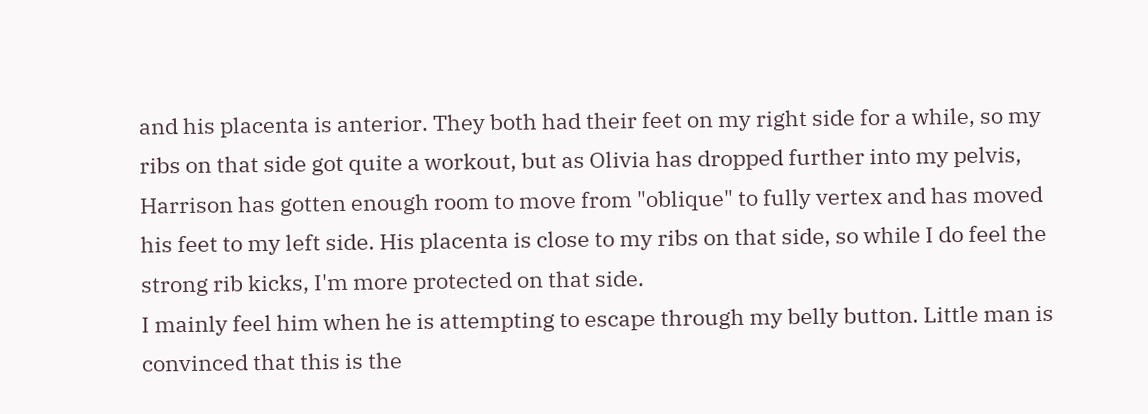and his placenta is anterior. They both had their feet on my right side for a while, so my ribs on that side got quite a workout, but as Olivia has dropped further into my pelvis, Harrison has gotten enough room to move from "oblique" to fully vertex and has moved his feet to my left side. His placenta is close to my ribs on that side, so while I do feel the strong rib kicks, I'm more protected on that side.
I mainly feel him when he is attempting to escape through my belly button. Little man is convinced that this is the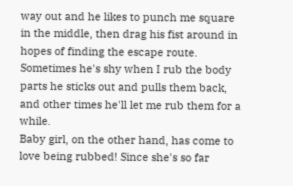way out and he likes to punch me square in the middle, then drag his fist around in hopes of finding the escape route. Sometimes he's shy when I rub the body parts he sticks out and pulls them back, and other times he'll let me rub them for a while.
Baby girl, on the other hand, has come to love being rubbed! Since she's so far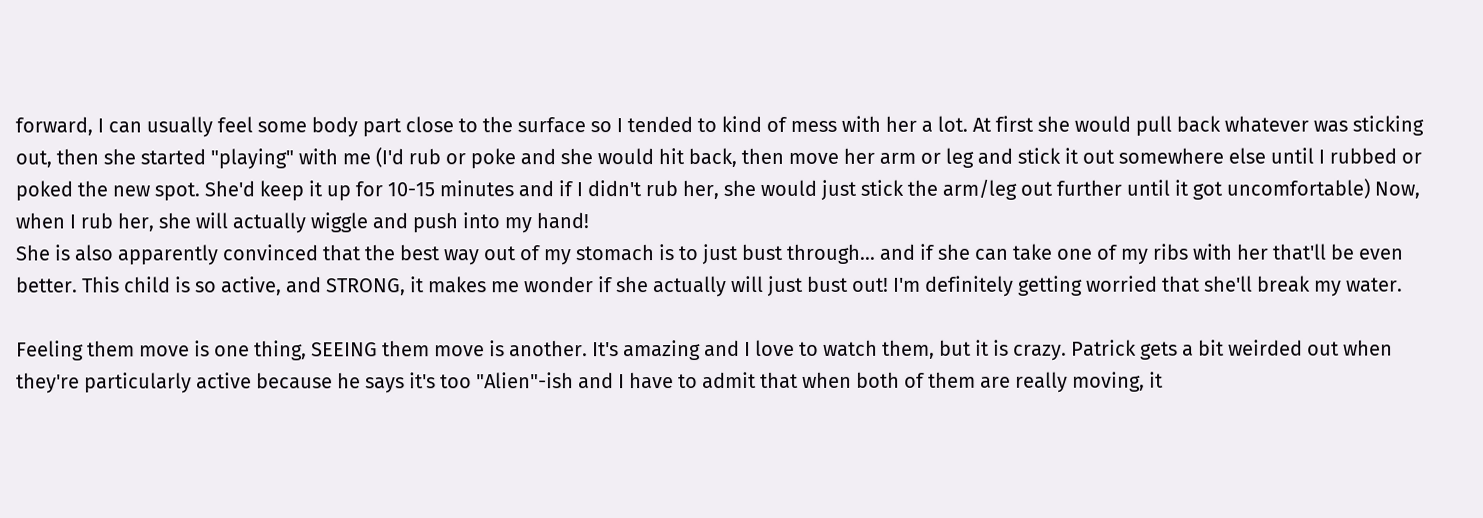forward, I can usually feel some body part close to the surface so I tended to kind of mess with her a lot. At first she would pull back whatever was sticking out, then she started "playing" with me (I'd rub or poke and she would hit back, then move her arm or leg and stick it out somewhere else until I rubbed or poked the new spot. She'd keep it up for 10-15 minutes and if I didn't rub her, she would just stick the arm/leg out further until it got uncomfortable) Now, when I rub her, she will actually wiggle and push into my hand!
She is also apparently convinced that the best way out of my stomach is to just bust through... and if she can take one of my ribs with her that'll be even better. This child is so active, and STRONG, it makes me wonder if she actually will just bust out! I'm definitely getting worried that she'll break my water.

Feeling them move is one thing, SEEING them move is another. It's amazing and I love to watch them, but it is crazy. Patrick gets a bit weirded out when they're particularly active because he says it's too "Alien"-ish and I have to admit that when both of them are really moving, it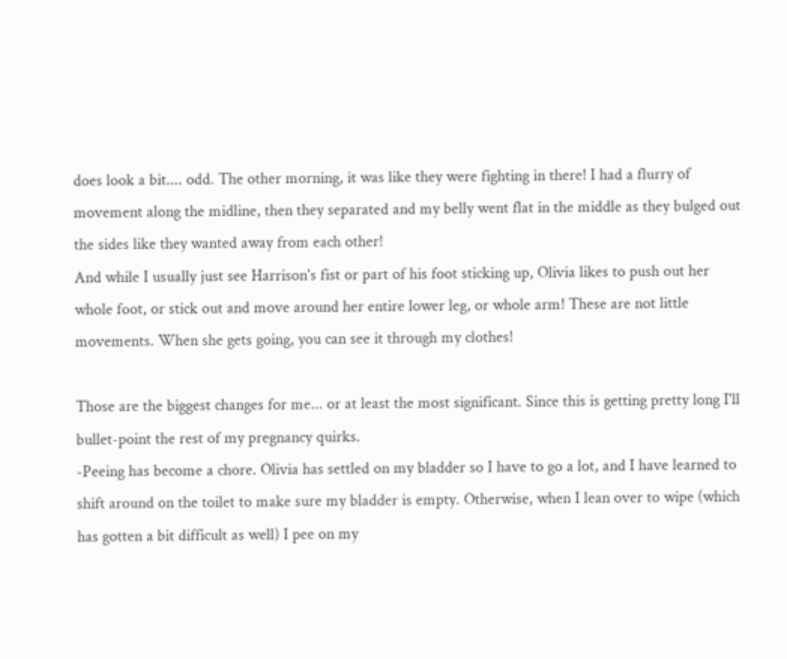does look a bit.... odd. The other morning, it was like they were fighting in there! I had a flurry of movement along the midline, then they separated and my belly went flat in the middle as they bulged out the sides like they wanted away from each other!
And while I usually just see Harrison's fist or part of his foot sticking up, Olivia likes to push out her whole foot, or stick out and move around her entire lower leg, or whole arm! These are not little movements. When she gets going, you can see it through my clothes!

Those are the biggest changes for me... or at least the most significant. Since this is getting pretty long I'll bullet-point the rest of my pregnancy quirks.
-Peeing has become a chore. Olivia has settled on my bladder so I have to go a lot, and I have learned to shift around on the toilet to make sure my bladder is empty. Otherwise, when I lean over to wipe (which has gotten a bit difficult as well) I pee on my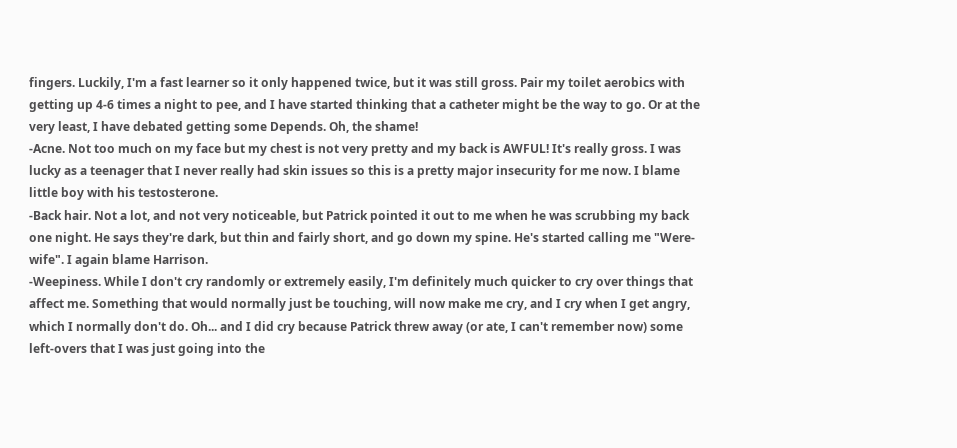fingers. Luckily, I'm a fast learner so it only happened twice, but it was still gross. Pair my toilet aerobics with getting up 4-6 times a night to pee, and I have started thinking that a catheter might be the way to go. Or at the very least, I have debated getting some Depends. Oh, the shame!
-Acne. Not too much on my face but my chest is not very pretty and my back is AWFUL! It's really gross. I was lucky as a teenager that I never really had skin issues so this is a pretty major insecurity for me now. I blame little boy with his testosterone.
-Back hair. Not a lot, and not very noticeable, but Patrick pointed it out to me when he was scrubbing my back one night. He says they're dark, but thin and fairly short, and go down my spine. He's started calling me "Were-wife". I again blame Harrison.
-Weepiness. While I don't cry randomly or extremely easily, I'm definitely much quicker to cry over things that affect me. Something that would normally just be touching, will now make me cry, and I cry when I get angry, which I normally don't do. Oh... and I did cry because Patrick threw away (or ate, I can't remember now) some left-overs that I was just going into the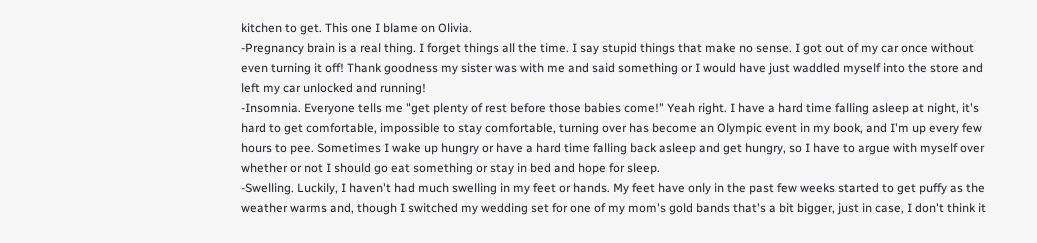kitchen to get. This one I blame on Olivia.
-Pregnancy brain is a real thing. I forget things all the time. I say stupid things that make no sense. I got out of my car once without even turning it off! Thank goodness my sister was with me and said something or I would have just waddled myself into the store and left my car unlocked and running!
-Insomnia. Everyone tells me "get plenty of rest before those babies come!" Yeah right. I have a hard time falling asleep at night, it's hard to get comfortable, impossible to stay comfortable, turning over has become an Olympic event in my book, and I'm up every few hours to pee. Sometimes I wake up hungry or have a hard time falling back asleep and get hungry, so I have to argue with myself over whether or not I should go eat something or stay in bed and hope for sleep.
-Swelling. Luckily, I haven't had much swelling in my feet or hands. My feet have only in the past few weeks started to get puffy as the weather warms and, though I switched my wedding set for one of my mom's gold bands that's a bit bigger, just in case, I don't think it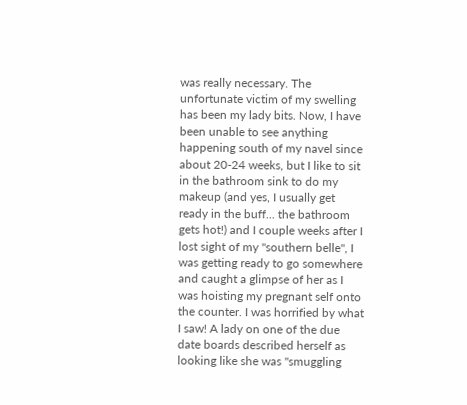was really necessary. The unfortunate victim of my swelling has been my lady bits. Now, I have been unable to see anything happening south of my navel since about 20-24 weeks, but I like to sit in the bathroom sink to do my makeup (and yes, I usually get ready in the buff... the bathroom gets hot!) and I couple weeks after I lost sight of my "southern belle", I was getting ready to go somewhere and caught a glimpse of her as I was hoisting my pregnant self onto the counter. I was horrified by what I saw! A lady on one of the due date boards described herself as looking like she was "smuggling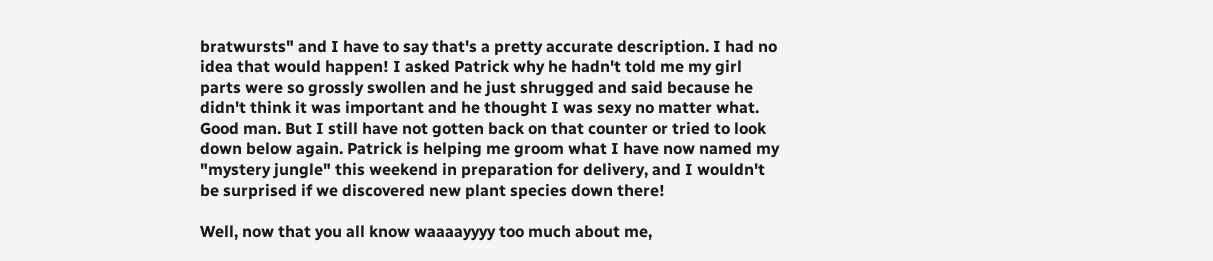bratwursts" and I have to say that's a pretty accurate description. I had no idea that would happen! I asked Patrick why he hadn't told me my girl parts were so grossly swollen and he just shrugged and said because he didn't think it was important and he thought I was sexy no matter what. Good man. But I still have not gotten back on that counter or tried to look down below again. Patrick is helping me groom what I have now named my "mystery jungle" this weekend in preparation for delivery, and I wouldn't be surprised if we discovered new plant species down there!

Well, now that you all know waaaayyyy too much about me,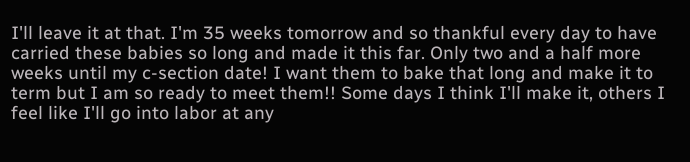I'll leave it at that. I'm 35 weeks tomorrow and so thankful every day to have carried these babies so long and made it this far. Only two and a half more weeks until my c-section date! I want them to bake that long and make it to term but I am so ready to meet them!! Some days I think I'll make it, others I feel like I'll go into labor at any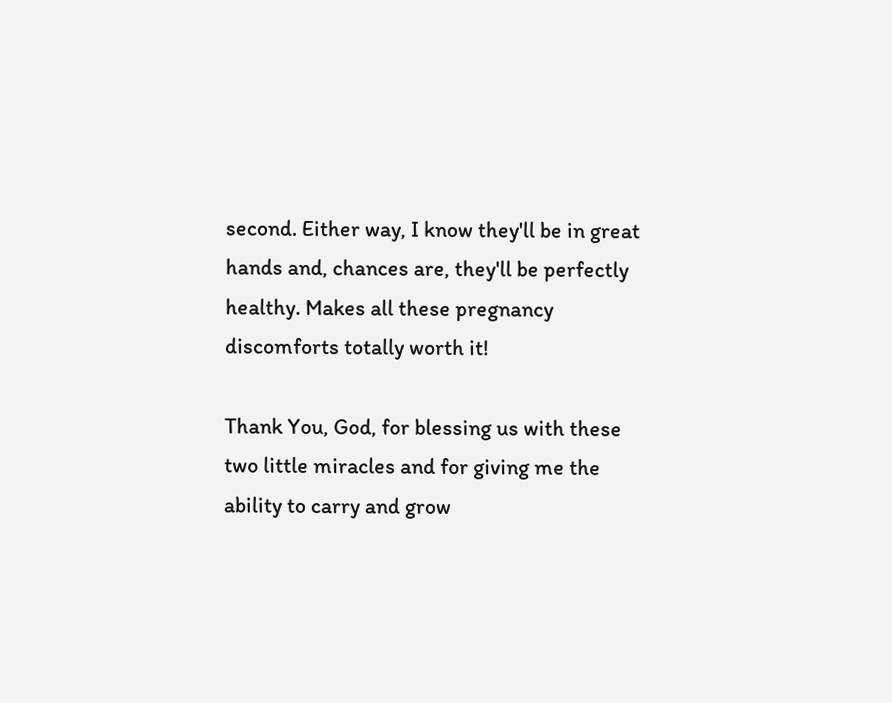second. Either way, I know they'll be in great hands and, chances are, they'll be perfectly healthy. Makes all these pregnancy discomforts totally worth it!

Thank You, God, for blessing us with these two little miracles and for giving me the ability to carry and grow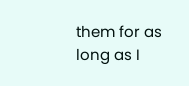them for as long as I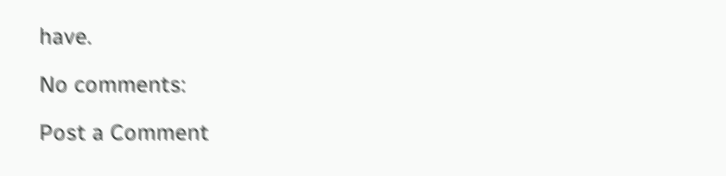have.

No comments:

Post a Comment